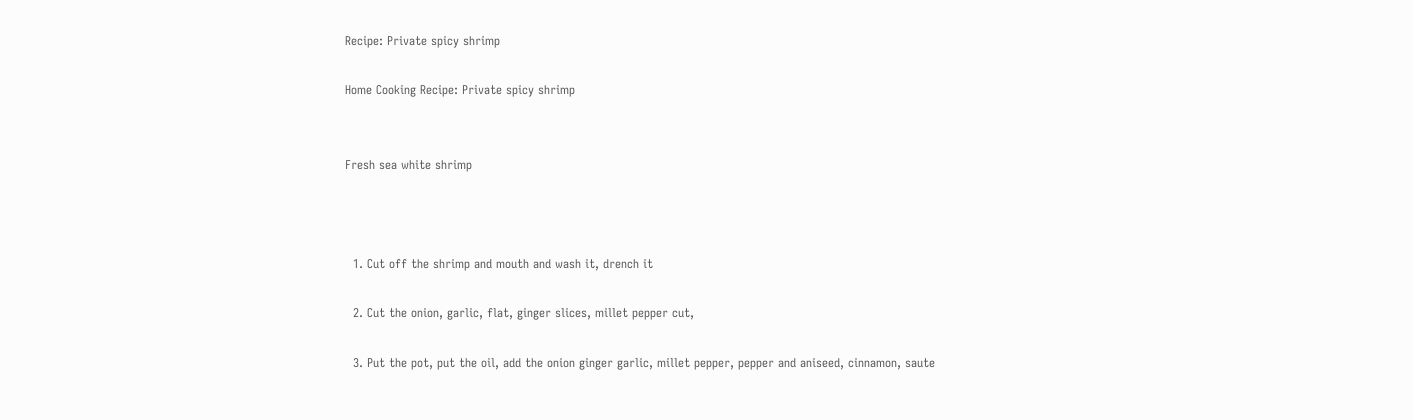Recipe: Private spicy shrimp

Home Cooking Recipe: Private spicy shrimp


Fresh sea white shrimp



  1. Cut off the shrimp and mouth and wash it, drench it

  2. Cut the onion, garlic, flat, ginger slices, millet pepper cut,

  3. Put the pot, put the oil, add the onion ginger garlic, millet pepper, pepper and aniseed, cinnamon, saute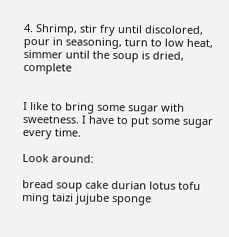4. Shrimp, stir fry until discolored, pour in seasoning, turn to low heat, simmer until the soup is dried, complete


I like to bring some sugar with sweetness. I have to put some sugar every time.

Look around:

bread soup cake durian lotus tofu ming taizi jujube sponge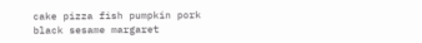cake pizza fish pumpkin pork black sesame margaret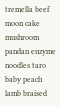tremella beef moon cake mushroom pandan enzyme noodles taro baby peach lamb braised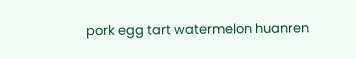pork egg tart watermelon huanren